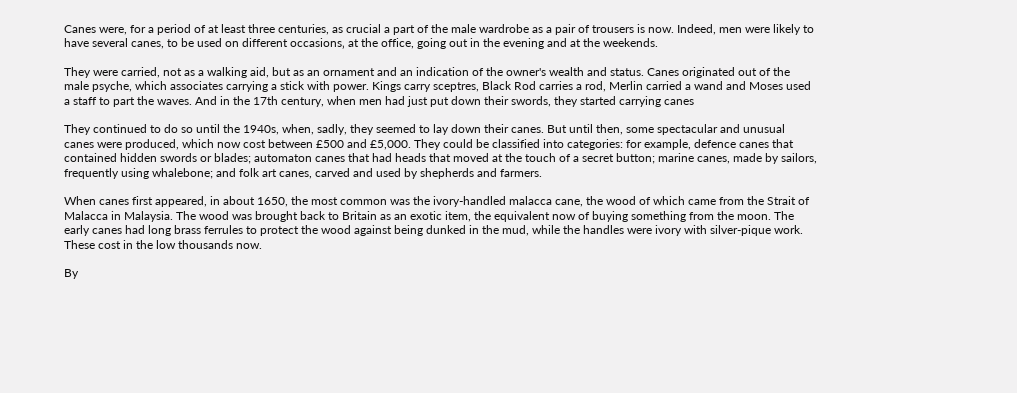Canes were, for a period of at least three centuries, as crucial a part of the male wardrobe as a pair of trousers is now. Indeed, men were likely to have several canes, to be used on different occasions‚ at the office, going out in the evening and at the weekends.

They were carried, not as a walking aid, but as an ornament and an indication of the owner's wealth and status. Canes originated out of the male psyche, which associates carrying a stick with power. Kings carry sceptres, Black Rod carries a rod, Merlin carried a wand and Moses used a staff to part the waves. And in the 17th century, when men had just put down their swords, they started carrying canes

They continued to do so until the 1940s, when, sadly, they seemed to lay down their canes. But until then, some spectacular and unusual canes were produced, which now cost between £500 and £5,000. They could be classified into categories: for example, defence canes that contained hidden swords or blades; automaton canes that had heads that moved at the touch of a secret button; marine canes, made by sailors, frequently using whalebone; and folk art canes, carved and used by shepherds and farmers.

When canes first appeared, in about 1650, the most common was the ivory-handled malacca cane, the wood of which came from the Strait of Malacca in Malaysia. The wood was brought back to Britain as an exotic item, the equivalent now of buying something from the moon. The early canes had long brass ferrules to protect the wood against being dunked in the mud, while the handles were ivory with silver-pique work. These cost in the low thousands now.

By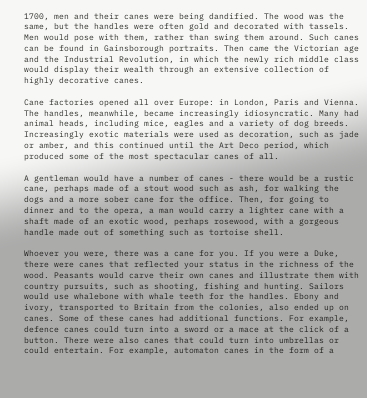1700, men and their canes were being dandified. The wood was the same, but the handles were often gold and decorated with tassels. Men would pose with them, rather than swing them around. Such canes can be found in Gainsborough portraits. Then came the Victorian age and the Industrial Revolution, in which the newly rich middle class would display their wealth through an extensive collection of highly decorative canes.

Cane factories opened all over Europe: in London, Paris and Vienna. The handles, meanwhile, became increasingly idiosyncratic. Many had animal heads, including mice, eagles and a variety of dog breeds. Increasingly exotic materials were used as decoration, such as jade or amber, and this continued until the Art Deco period, which produced some of the most spectacular canes of all.

A gentleman would have a number of canes - there would be a rustic cane, perhaps made of a stout wood such as ash, for walking the dogs and a more sober cane for the office. Then, for going to dinner and to the opera, a man would carry a lighter cane with a shaft made of an exotic wood, perhaps rosewood, with a gorgeous handle made out of something such as tortoise shell.

Whoever you were, there was a cane for you. If you were a Duke, there were canes that reflected your status in the richness of the wood. Peasants would carve their own canes and illustrate them with country pursuits, such as shooting, fishing and hunting. Sailors would use whalebone with whale teeth for the handles. Ebony and ivory, transported to Britain from the colonies, also ended up on canes. Some of these canes had additional functions. For example, defence canes could turn into a sword or a mace at the click of a button. There were also canes that could turn into umbrellas or could entertain. For example, automaton canes in the form of a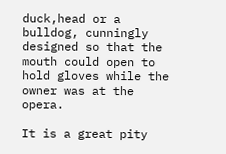duck‚head or a bulldog, cunningly designed so that the mouth could open to hold gloves while the owner was at the opera.

It is a great pity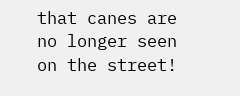that canes are no longer seen on the street!